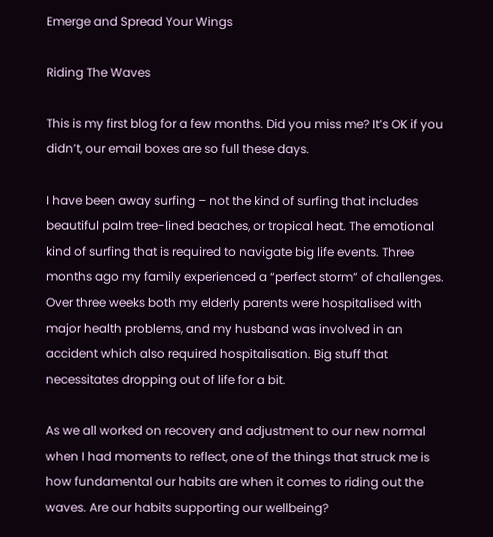Emerge and Spread Your Wings

Riding The Waves

This is my first blog for a few months. Did you miss me? It’s OK if you didn’t, our email boxes are so full these days.

I have been away surfing – not the kind of surfing that includes beautiful palm tree-lined beaches, or tropical heat. The emotional kind of surfing that is required to navigate big life events. Three months ago my family experienced a “perfect storm” of challenges. Over three weeks both my elderly parents were hospitalised with major health problems, and my husband was involved in an accident which also required hospitalisation. Big stuff that necessitates dropping out of life for a bit.

As we all worked on recovery and adjustment to our new normal when I had moments to reflect, one of the things that struck me is how fundamental our habits are when it comes to riding out the waves. Are our habits supporting our wellbeing?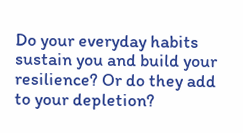Do your everyday habits sustain you and build your resilience? Or do they add to your depletion?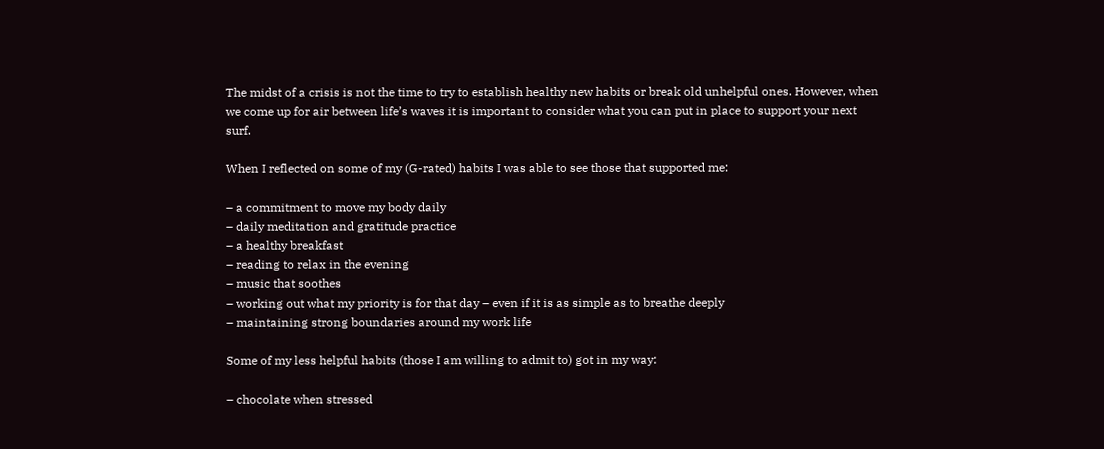The midst of a crisis is not the time to try to establish healthy new habits or break old unhelpful ones. However, when we come up for air between life’s waves it is important to consider what you can put in place to support your next surf.

When I reflected on some of my (G-rated) habits I was able to see those that supported me:

– a commitment to move my body daily
– daily meditation and gratitude practice
– a healthy breakfast
– reading to relax in the evening
– music that soothes
– working out what my priority is for that day – even if it is as simple as to breathe deeply
– maintaining strong boundaries around my work life

Some of my less helpful habits (those I am willing to admit to) got in my way:

– chocolate when stressed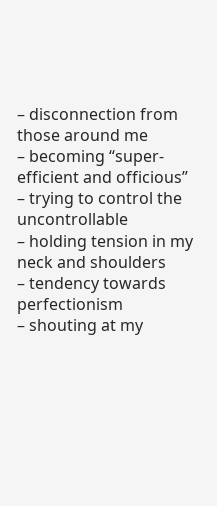– disconnection from those around me
– becoming “super-efficient and officious”
– trying to control the uncontrollable
– holding tension in my neck and shoulders
– tendency towards perfectionism
– shouting at my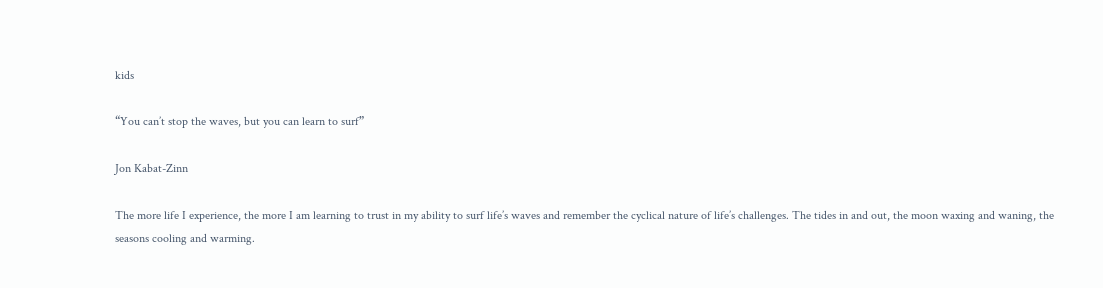kids

“You can’t stop the waves, but you can learn to surf”

Jon Kabat-Zinn

The more life I experience, the more I am learning to trust in my ability to surf life’s waves and remember the cyclical nature of life’s challenges. The tides in and out, the moon waxing and waning, the seasons cooling and warming.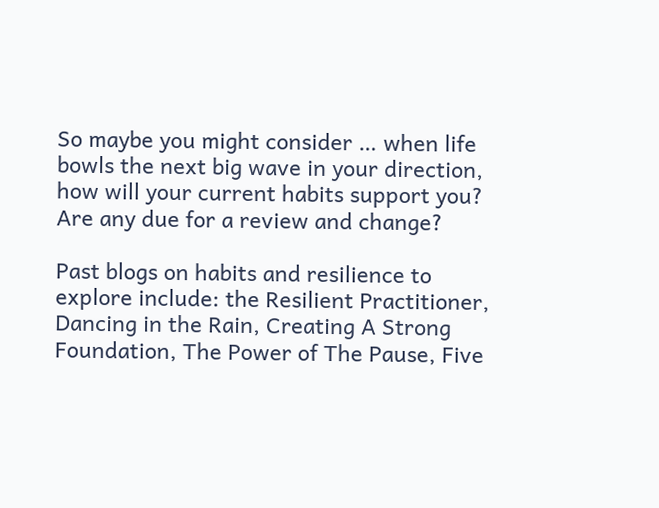So maybe you might consider … when life bowls the next big wave in your direction, how will your current habits support you? Are any due for a review and change?

Past blogs on habits and resilience to explore include: the Resilient Practitioner, Dancing in the Rain, Creating A Strong Foundation, The Power of The Pause, Five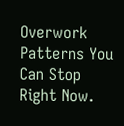Overwork Patterns You Can Stop Right Now.